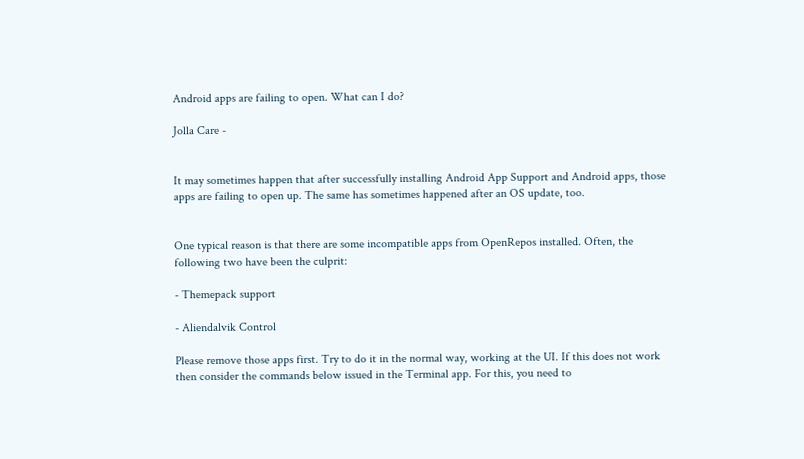Android apps are failing to open. What can I do?

Jolla Care -


It may sometimes happen that after successfully installing Android App Support and Android apps, those apps are failing to open up. The same has sometimes happened after an OS update, too.


One typical reason is that there are some incompatible apps from OpenRepos installed. Often, the following two have been the culprit:

- Themepack support

- Aliendalvik Control

Please remove those apps first. Try to do it in the normal way, working at the UI. If this does not work then consider the commands below issued in the Terminal app. For this, you need to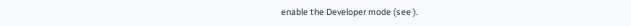enable the Developer mode (see ).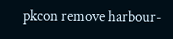pkcon remove harbour-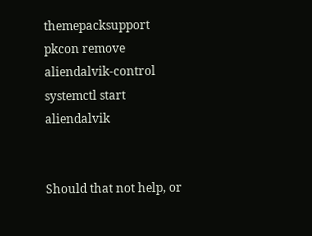themepacksupport
pkcon remove aliendalvik-control systemctl start aliendalvik


Should that not help, or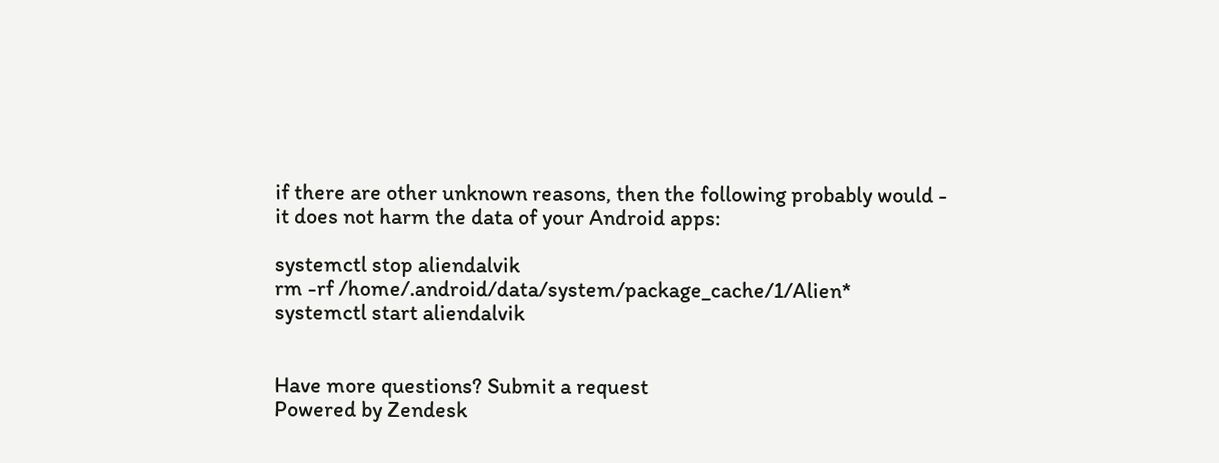if there are other unknown reasons, then the following probably would - it does not harm the data of your Android apps:

systemctl stop aliendalvik
rm -rf /home/.android/data/system/package_cache/1/Alien*
systemctl start aliendalvik


Have more questions? Submit a request
Powered by Zendesk